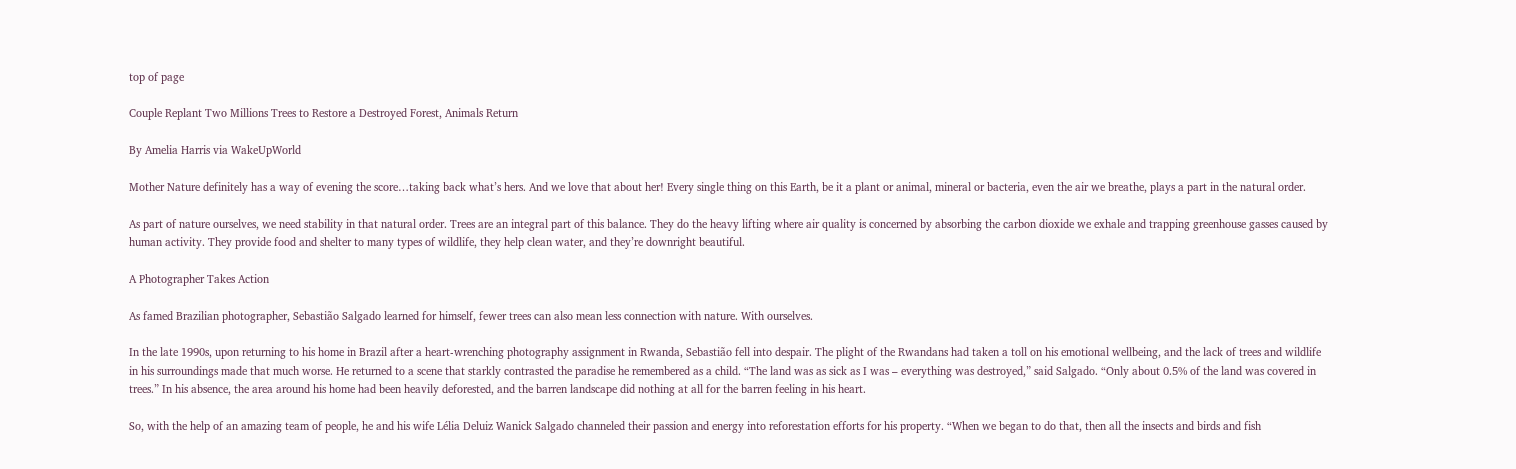top of page

Couple Replant Two Millions Trees to Restore a Destroyed Forest, Animals Return

By Amelia Harris via WakeUpWorld

Mother Nature definitely has a way of evening the score…taking back what’s hers. And we love that about her! Every single thing on this Earth, be it a plant or animal, mineral or bacteria, even the air we breathe, plays a part in the natural order.

As part of nature ourselves, we need stability in that natural order. Trees are an integral part of this balance. They do the heavy lifting where air quality is concerned by absorbing the carbon dioxide we exhale and trapping greenhouse gasses caused by human activity. They provide food and shelter to many types of wildlife, they help clean water, and they’re downright beautiful.

A Photographer Takes Action

As famed Brazilian photographer, Sebastião Salgado learned for himself, fewer trees can also mean less connection with nature. With ourselves.

In the late 1990s, upon returning to his home in Brazil after a heart-wrenching photography assignment in Rwanda, Sebastião fell into despair. The plight of the Rwandans had taken a toll on his emotional wellbeing, and the lack of trees and wildlife in his surroundings made that much worse. He returned to a scene that starkly contrasted the paradise he remembered as a child. “The land was as sick as I was – everything was destroyed,” said Salgado. “Only about 0.5% of the land was covered in trees.” In his absence, the area around his home had been heavily deforested, and the barren landscape did nothing at all for the barren feeling in his heart.

So, with the help of an amazing team of people, he and his wife Lélia Deluiz Wanick Salgado channeled their passion and energy into reforestation efforts for his property. “When we began to do that, then all the insects and birds and fish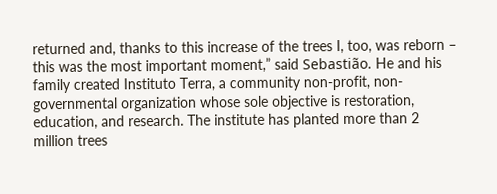returned and, thanks to this increase of the trees I, too, was reborn – this was the most important moment,” said Sebastião. He and his family created Instituto Terra, a community non-profit, non-governmental organization whose sole objective is restoration, education, and research. The institute has planted more than 2 million trees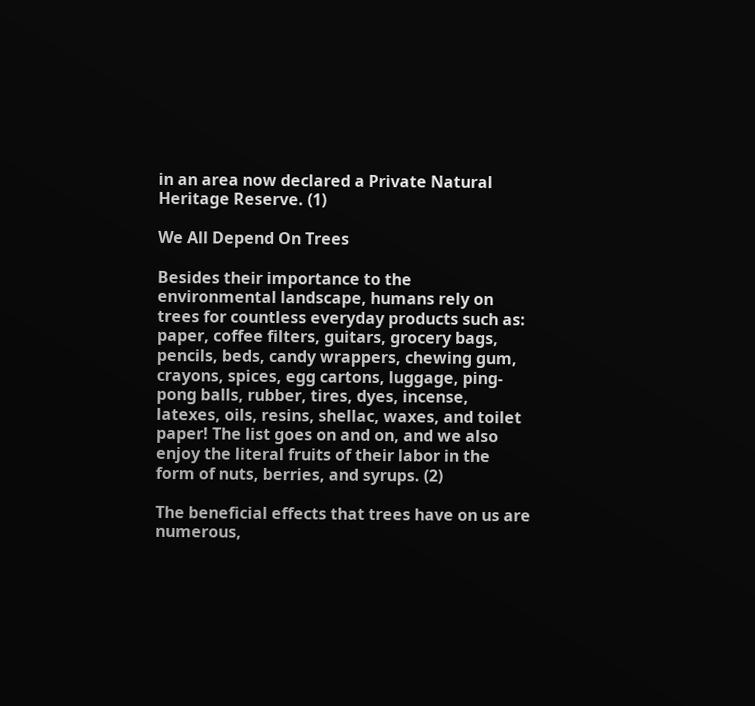in an area now declared a Private Natural Heritage Reserve. (1)

We All Depend On Trees

Besides their importance to the environmental landscape, humans rely on trees for countless everyday products such as: paper, coffee filters, guitars, grocery bags, pencils, beds, candy wrappers, chewing gum, crayons, spices, egg cartons, luggage, ping-pong balls, rubber, tires, dyes, incense, latexes, oils, resins, shellac, waxes, and toilet paper! The list goes on and on, and we also enjoy the literal fruits of their labor in the form of nuts, berries, and syrups. (2)

The beneficial effects that trees have on us are numerous,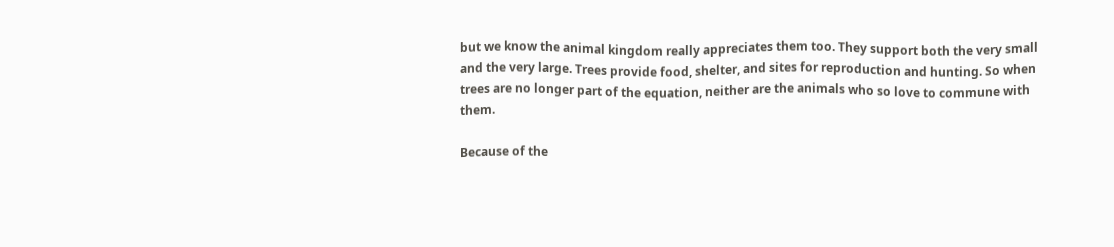but we know the animal kingdom really appreciates them too. They support both the very small and the very large. Trees provide food, shelter, and sites for reproduction and hunting. So when trees are no longer part of the equation, neither are the animals who so love to commune with them.

Because of the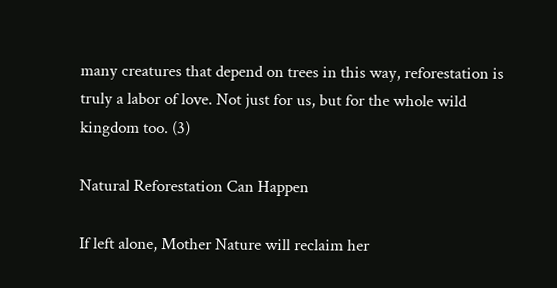many creatures that depend on trees in this way, reforestation is truly a labor of love. Not just for us, but for the whole wild kingdom too. (3)

Natural Reforestation Can Happen

If left alone, Mother Nature will reclaim her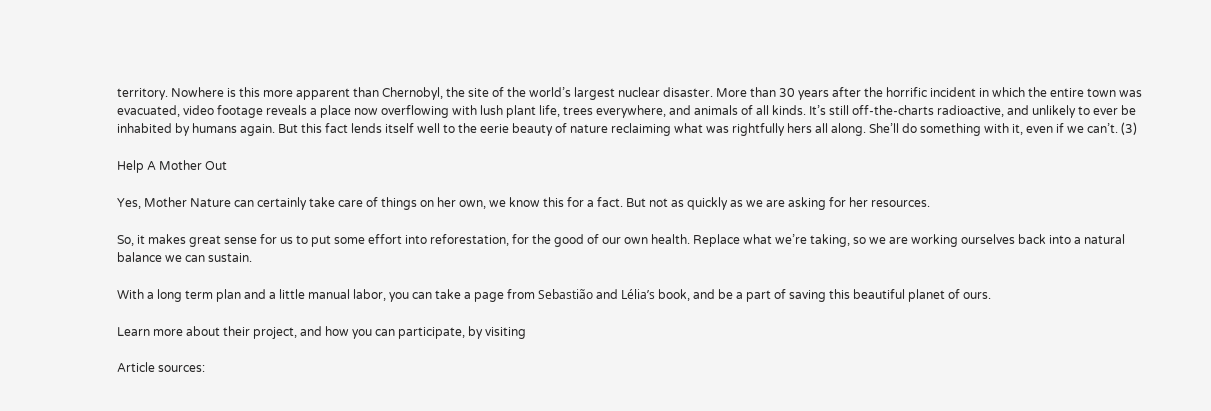territory. Nowhere is this more apparent than Chernobyl, the site of the world’s largest nuclear disaster. More than 30 years after the horrific incident in which the entire town was evacuated, video footage reveals a place now overflowing with lush plant life, trees everywhere, and animals of all kinds. It’s still off-the-charts radioactive, and unlikely to ever be inhabited by humans again. But this fact lends itself well to the eerie beauty of nature reclaiming what was rightfully hers all along. She’ll do something with it, even if we can’t. (3)

Help A Mother Out

Yes, Mother Nature can certainly take care of things on her own, we know this for a fact. But not as quickly as we are asking for her resources.

So, it makes great sense for us to put some effort into reforestation, for the good of our own health. Replace what we’re taking, so we are working ourselves back into a natural balance we can sustain.

With a long term plan and a little manual labor, you can take a page from Sebastião and Lélia’s book, and be a part of saving this beautiful planet of ours.

Learn more about their project, and how you can participate, by visiting

Article sources: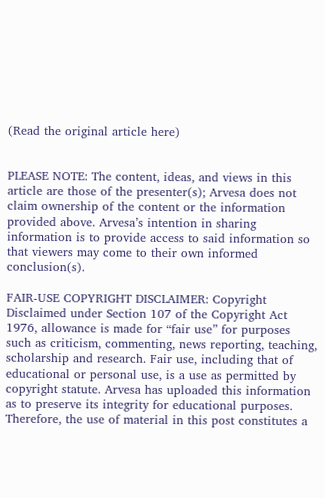(Read the original article here)


PLEASE NOTE: The content, ideas, and views in this article are those of the presenter(s); Arvesa does not claim ownership of the content or the information provided above. Arvesa’s intention in sharing information is to provide access to said information so that viewers may come to their own informed conclusion(s).

FAIR-USE COPYRIGHT DISCLAIMER: Copyright Disclaimed under Section 107 of the Copyright Act 1976, allowance is made for “fair use” for purposes such as criticism, commenting, news reporting, teaching, scholarship and research. Fair use, including that of educational or personal use, is a use as permitted by copyright statute. Arvesa has uploaded this information as to preserve its integrity for educational purposes. Therefore, the use of material in this post constitutes a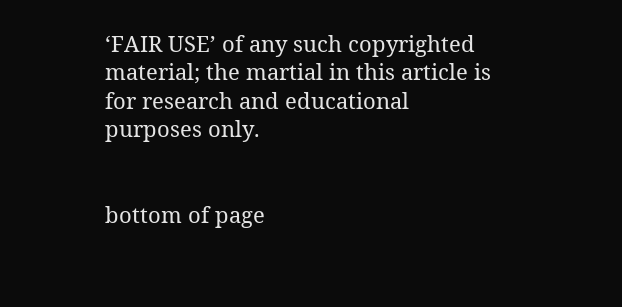‘FAIR USE’ of any such copyrighted material; the martial in this article is for research and educational purposes only.


bottom of page